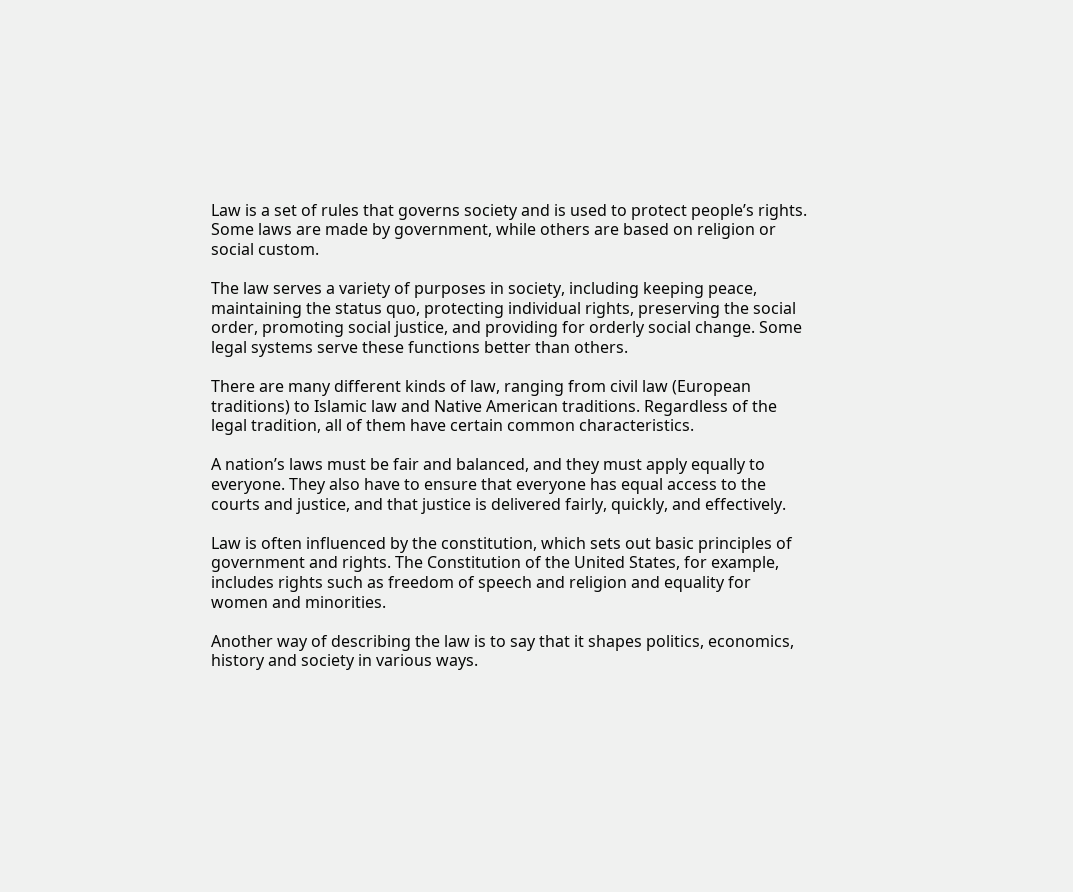Law is a set of rules that governs society and is used to protect people’s rights. Some laws are made by government, while others are based on religion or social custom.

The law serves a variety of purposes in society, including keeping peace, maintaining the status quo, protecting individual rights, preserving the social order, promoting social justice, and providing for orderly social change. Some legal systems serve these functions better than others.

There are many different kinds of law, ranging from civil law (European traditions) to Islamic law and Native American traditions. Regardless of the legal tradition, all of them have certain common characteristics.

A nation’s laws must be fair and balanced, and they must apply equally to everyone. They also have to ensure that everyone has equal access to the courts and justice, and that justice is delivered fairly, quickly, and effectively.

Law is often influenced by the constitution, which sets out basic principles of government and rights. The Constitution of the United States, for example, includes rights such as freedom of speech and religion and equality for women and minorities.

Another way of describing the law is to say that it shapes politics, economics, history and society in various ways.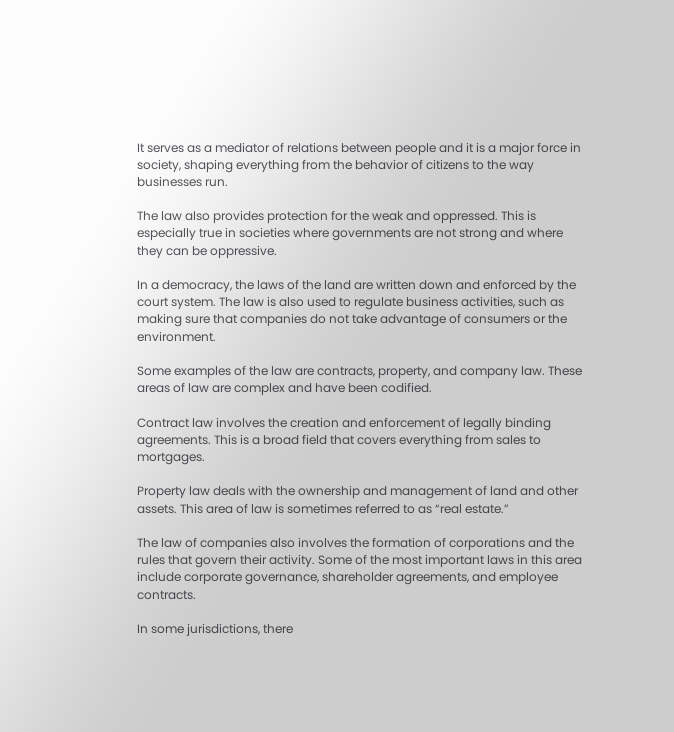It serves as a mediator of relations between people and it is a major force in society, shaping everything from the behavior of citizens to the way businesses run.

The law also provides protection for the weak and oppressed. This is especially true in societies where governments are not strong and where they can be oppressive.

In a democracy, the laws of the land are written down and enforced by the court system. The law is also used to regulate business activities, such as making sure that companies do not take advantage of consumers or the environment.

Some examples of the law are contracts, property, and company law. These areas of law are complex and have been codified.

Contract law involves the creation and enforcement of legally binding agreements. This is a broad field that covers everything from sales to mortgages.

Property law deals with the ownership and management of land and other assets. This area of law is sometimes referred to as “real estate.”

The law of companies also involves the formation of corporations and the rules that govern their activity. Some of the most important laws in this area include corporate governance, shareholder agreements, and employee contracts.

In some jurisdictions, there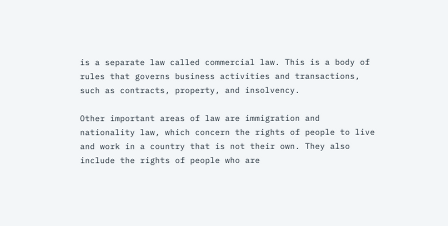is a separate law called commercial law. This is a body of rules that governs business activities and transactions, such as contracts, property, and insolvency.

Other important areas of law are immigration and nationality law, which concern the rights of people to live and work in a country that is not their own. They also include the rights of people who are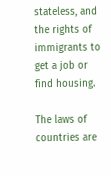stateless, and the rights of immigrants to get a job or find housing.

The laws of countries are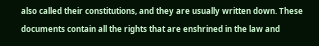also called their constitutions, and they are usually written down. These documents contain all the rights that are enshrined in the law and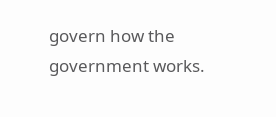govern how the government works.